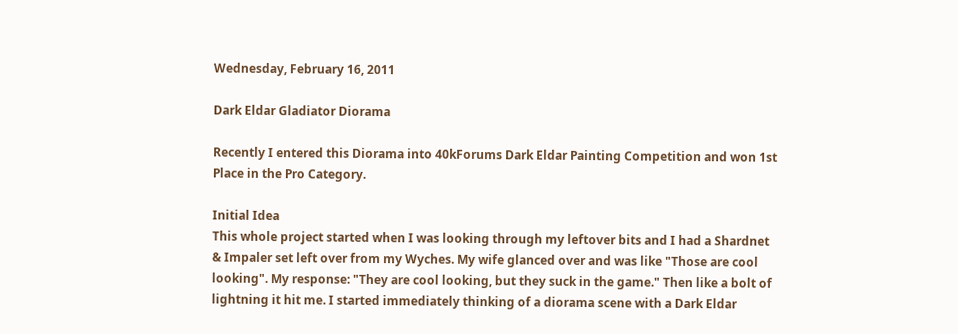Wednesday, February 16, 2011

Dark Eldar Gladiator Diorama

Recently I entered this Diorama into 40kForums Dark Eldar Painting Competition and won 1st Place in the Pro Category.

Initial Idea
This whole project started when I was looking through my leftover bits and I had a Shardnet & Impaler set left over from my Wyches. My wife glanced over and was like "Those are cool looking". My response: "They are cool looking, but they suck in the game." Then like a bolt of lightning it hit me. I started immediately thinking of a diorama scene with a Dark Eldar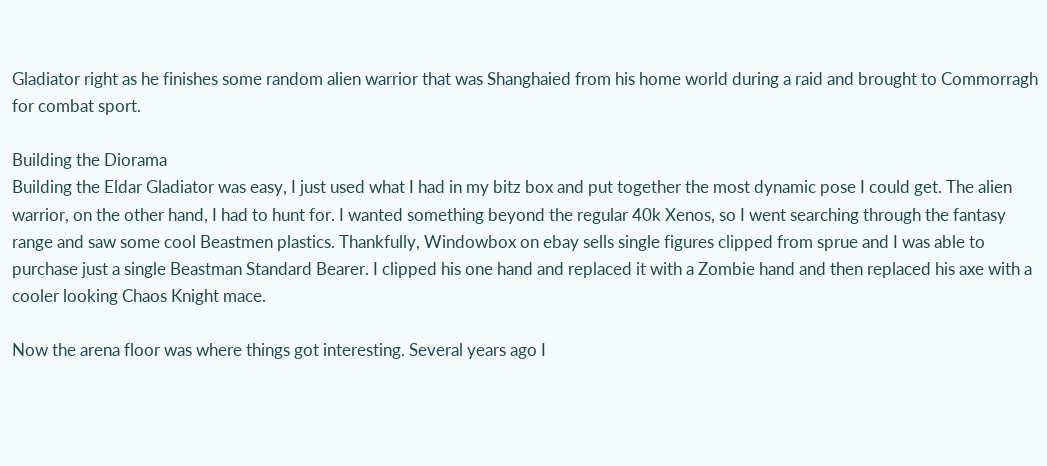Gladiator right as he finishes some random alien warrior that was Shanghaied from his home world during a raid and brought to Commorragh for combat sport.

Building the Diorama
Building the Eldar Gladiator was easy, I just used what I had in my bitz box and put together the most dynamic pose I could get. The alien warrior, on the other hand, I had to hunt for. I wanted something beyond the regular 40k Xenos, so I went searching through the fantasy range and saw some cool Beastmen plastics. Thankfully, Windowbox on ebay sells single figures clipped from sprue and I was able to purchase just a single Beastman Standard Bearer. I clipped his one hand and replaced it with a Zombie hand and then replaced his axe with a cooler looking Chaos Knight mace.

Now the arena floor was where things got interesting. Several years ago I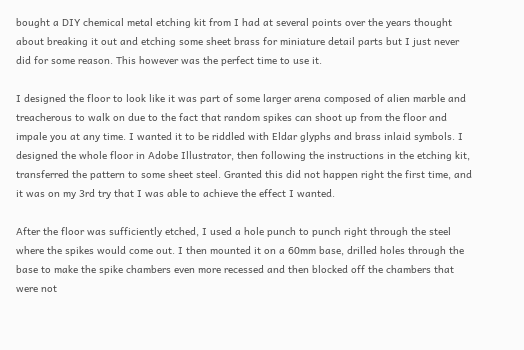bought a DIY chemical metal etching kit from I had at several points over the years thought about breaking it out and etching some sheet brass for miniature detail parts but I just never did for some reason. This however was the perfect time to use it.

I designed the floor to look like it was part of some larger arena composed of alien marble and treacherous to walk on due to the fact that random spikes can shoot up from the floor and impale you at any time. I wanted it to be riddled with Eldar glyphs and brass inlaid symbols. I designed the whole floor in Adobe Illustrator, then following the instructions in the etching kit, transferred the pattern to some sheet steel. Granted this did not happen right the first time, and it was on my 3rd try that I was able to achieve the effect I wanted.

After the floor was sufficiently etched, I used a hole punch to punch right through the steel where the spikes would come out. I then mounted it on a 60mm base, drilled holes through the base to make the spike chambers even more recessed and then blocked off the chambers that were not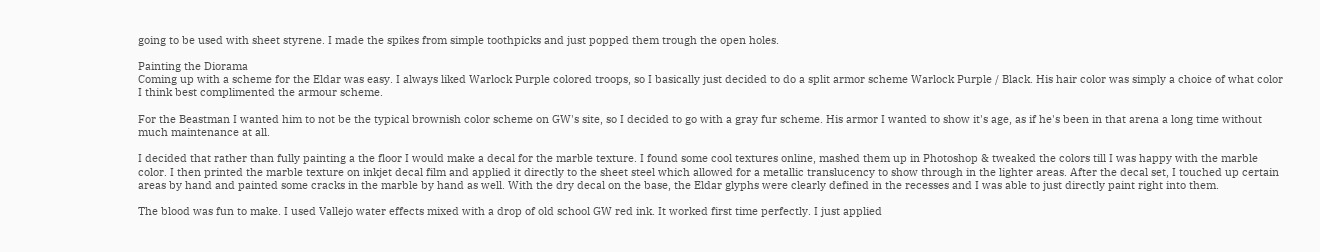going to be used with sheet styrene. I made the spikes from simple toothpicks and just popped them trough the open holes.

Painting the Diorama
Coming up with a scheme for the Eldar was easy. I always liked Warlock Purple colored troops, so I basically just decided to do a split armor scheme Warlock Purple / Black. His hair color was simply a choice of what color I think best complimented the armour scheme.

For the Beastman I wanted him to not be the typical brownish color scheme on GW's site, so I decided to go with a gray fur scheme. His armor I wanted to show it's age, as if he's been in that arena a long time without much maintenance at all.

I decided that rather than fully painting a the floor I would make a decal for the marble texture. I found some cool textures online, mashed them up in Photoshop & tweaked the colors till I was happy with the marble color. I then printed the marble texture on inkjet decal film and applied it directly to the sheet steel which allowed for a metallic translucency to show through in the lighter areas. After the decal set, I touched up certain areas by hand and painted some cracks in the marble by hand as well. With the dry decal on the base, the Eldar glyphs were clearly defined in the recesses and I was able to just directly paint right into them.

The blood was fun to make. I used Vallejo water effects mixed with a drop of old school GW red ink. It worked first time perfectly. I just applied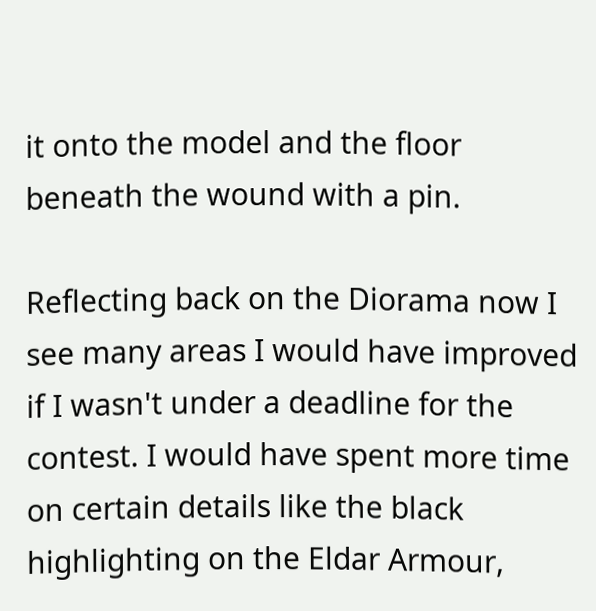it onto the model and the floor beneath the wound with a pin.

Reflecting back on the Diorama now I see many areas I would have improved if I wasn't under a deadline for the contest. I would have spent more time on certain details like the black highlighting on the Eldar Armour,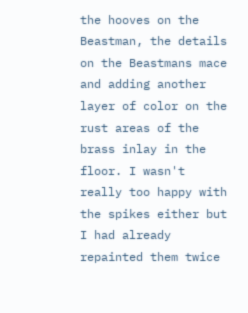the hooves on the Beastman, the details on the Beastmans mace and adding another layer of color on the rust areas of the brass inlay in the floor. I wasn't really too happy with the spikes either but I had already repainted them twice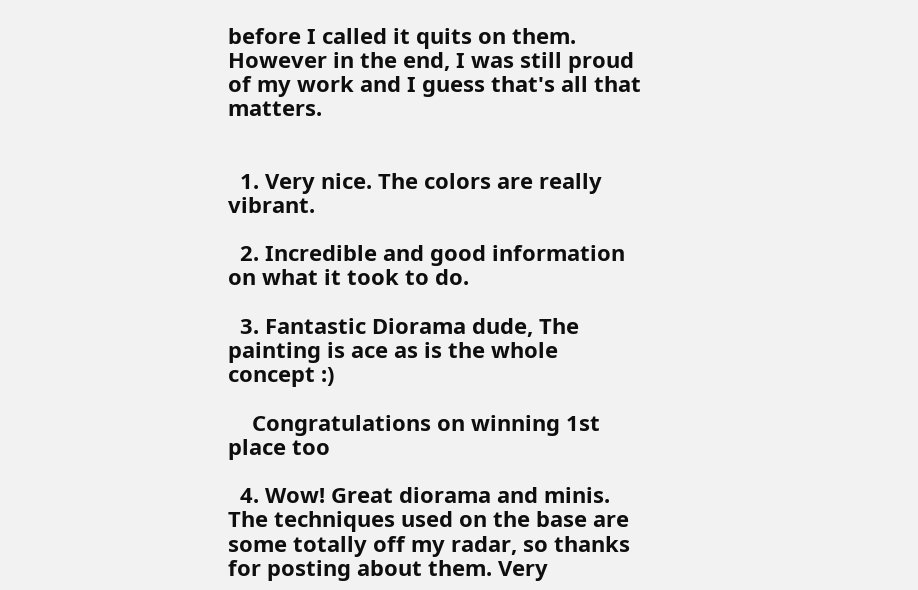before I called it quits on them. However in the end, I was still proud of my work and I guess that's all that matters.


  1. Very nice. The colors are really vibrant.

  2. Incredible and good information on what it took to do.

  3. Fantastic Diorama dude, The painting is ace as is the whole concept :)

    Congratulations on winning 1st place too

  4. Wow! Great diorama and minis. The techniques used on the base are some totally off my radar, so thanks for posting about them. Very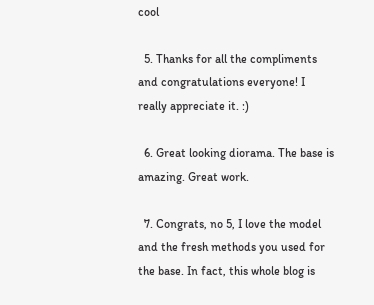cool

  5. Thanks for all the compliments and congratulations everyone! I really appreciate it. :)

  6. Great looking diorama. The base is amazing. Great work.

  7. Congrats, no 5, I love the model and the fresh methods you used for the base. In fact, this whole blog is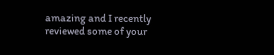amazing and I recently reviewed some of your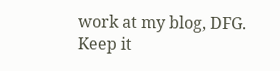work at my blog, DFG. Keep it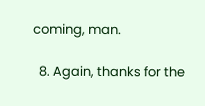coming, man.

  8. Again, thanks for the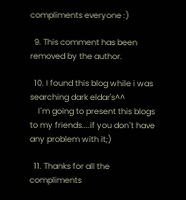compliments everyone :)

  9. This comment has been removed by the author.

  10. I found this blog while i was searching dark eldar's^^
    I´m going to present this blogs to my friends....if you don´t have any problem with it;)

  11. Thanks for all the compliments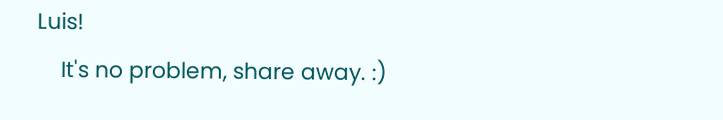Luis!
    It's no problem, share away. :)